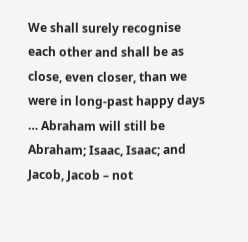We shall surely recognise each other and shall be as close, even closer, than we were in long-past happy days … Abraham will still be Abraham; Isaac, Isaac; and Jacob, Jacob – not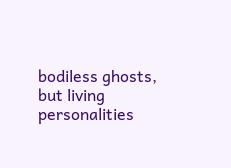bodiless ghosts, but living personalities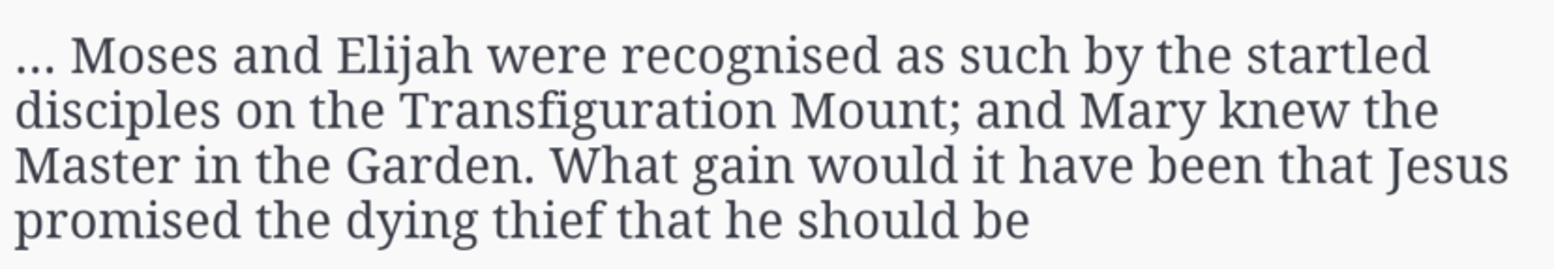… Moses and Elijah were recognised as such by the startled disciples on the Transfiguration Mount; and Mary knew the Master in the Garden. What gain would it have been that Jesus promised the dying thief that he should be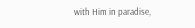with Him in paradise,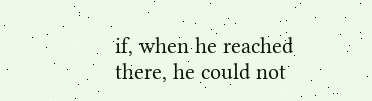if, when he reached there, he could not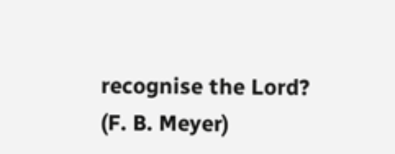recognise the Lord?
(F. B. Meyer)